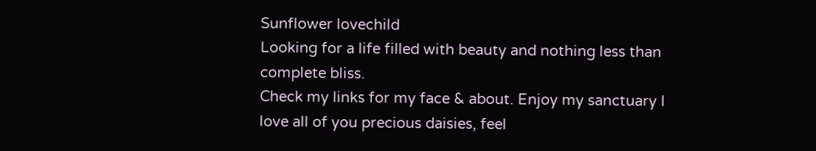Sunflower lovechild
Looking for a life filled with beauty and nothing less than complete bliss.
Check my links for my face & about. Enjoy my sanctuary I love all of you precious daisies, feel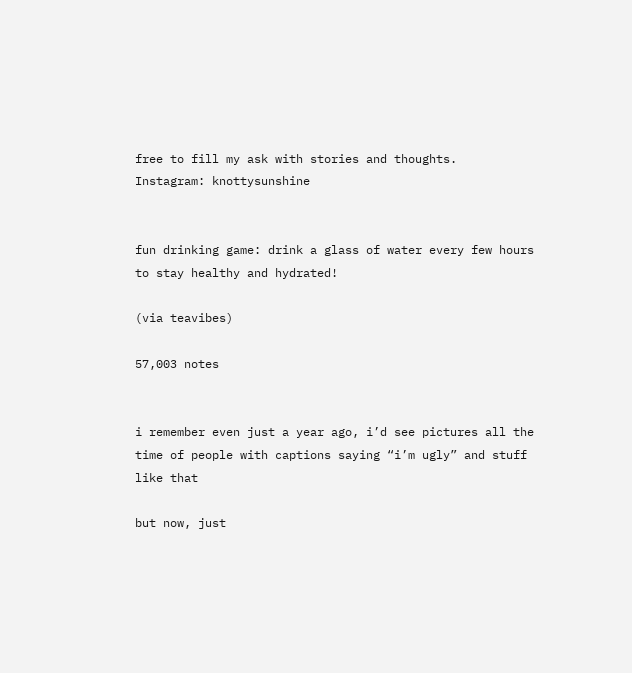free to fill my ask with stories and thoughts.
Instagram: knottysunshine


fun drinking game: drink a glass of water every few hours to stay healthy and hydrated!

(via teavibes)

57,003 notes


i remember even just a year ago, i’d see pictures all the time of people with captions saying “i’m ugly” and stuff like that

but now, just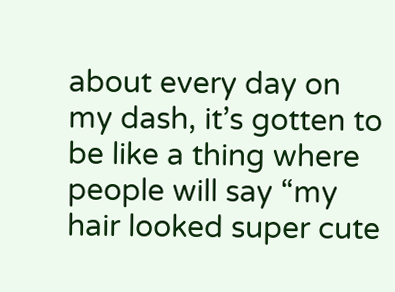about every day on my dash, it’s gotten to be like a thing where people will say “my hair looked super cute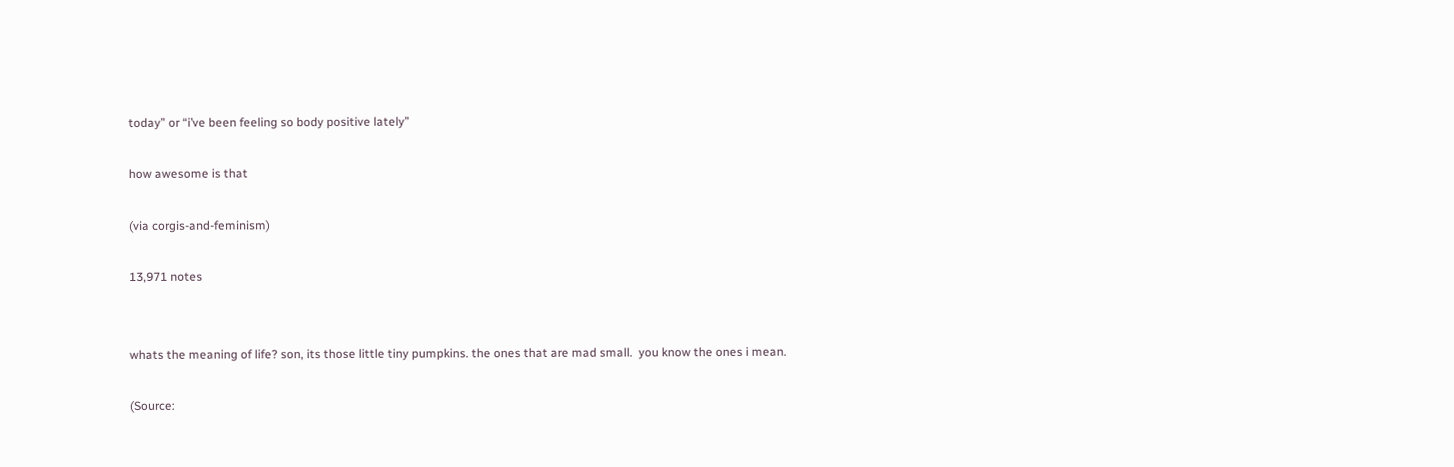today” or “i’ve been feeling so body positive lately”

how awesome is that

(via corgis-and-feminism)

13,971 notes


whats the meaning of life? son, its those little tiny pumpkins. the ones that are mad small.  you know the ones i mean.

(Source: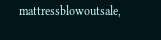mattressblowoutsale,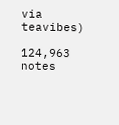via teavibes)

124,963 notes